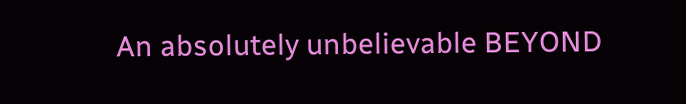An absolutely unbelievable BEYOND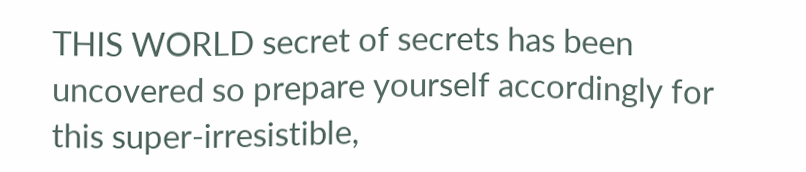THIS WORLD secret of secrets has been uncovered so prepare yourself accordingly for this super-irresistible,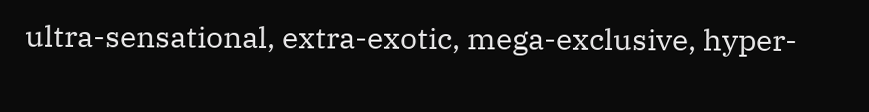ultra-sensational, extra-exotic, mega-exclusive, hyper-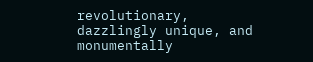revolutionary, dazzlingly unique, and monumentally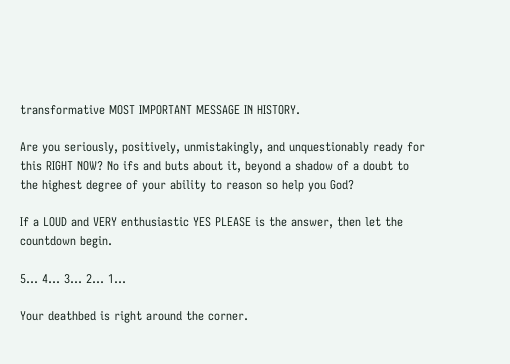transformative MOST IMPORTANT MESSAGE IN HISTORY.

Are you seriously, positively, unmistakingly, and unquestionably ready for this RIGHT NOW? No ifs and buts about it, beyond a shadow of a doubt to the highest degree of your ability to reason so help you God?

If a LOUD and VERY enthusiastic YES PLEASE is the answer, then let the countdown begin.

5… 4… 3… 2… 1…

Your deathbed is right around the corner.